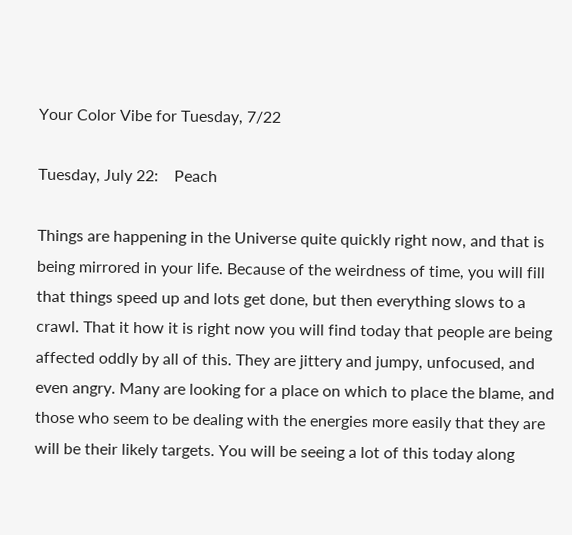Your Color Vibe for Tuesday, 7/22

Tuesday, July 22:    Peach

Things are happening in the Universe quite quickly right now, and that is being mirrored in your life. Because of the weirdness of time, you will fill that things speed up and lots get done, but then everything slows to a crawl. That it how it is right now you will find today that people are being affected oddly by all of this. They are jittery and jumpy, unfocused, and even angry. Many are looking for a place on which to place the blame, and those who seem to be dealing with the energies more easily that they are will be their likely targets. You will be seeing a lot of this today along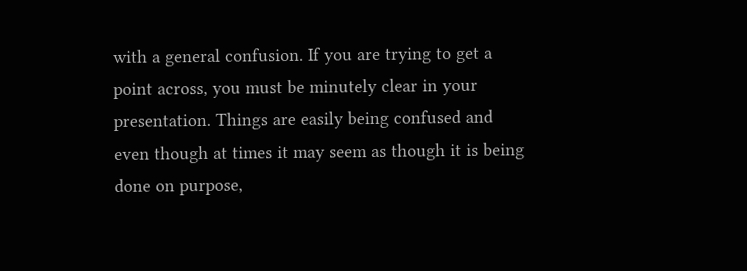with a general confusion. If you are trying to get a point across, you must be minutely clear in your presentation. Things are easily being confused and even though at times it may seem as though it is being done on purpose,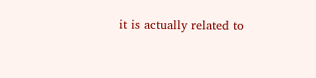it is actually related to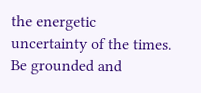the energetic uncertainty of the times. Be grounded and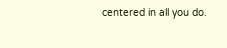centered in all you do.